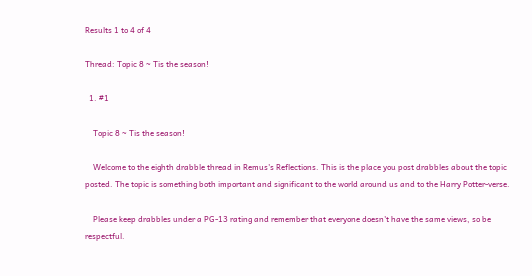Results 1 to 4 of 4

Thread: Topic 8 ~ Tis the season!

  1. #1

    Topic 8 ~ Tis the season!

    Welcome to the eighth drabble thread in Remus's Reflections. This is the place you post drabbles about the topic posted. The topic is something both important and significant to the world around us and to the Harry Potter-verse.

    Please keep drabbles under a PG-13 rating and remember that everyone doesn't have the same views, so be respectful.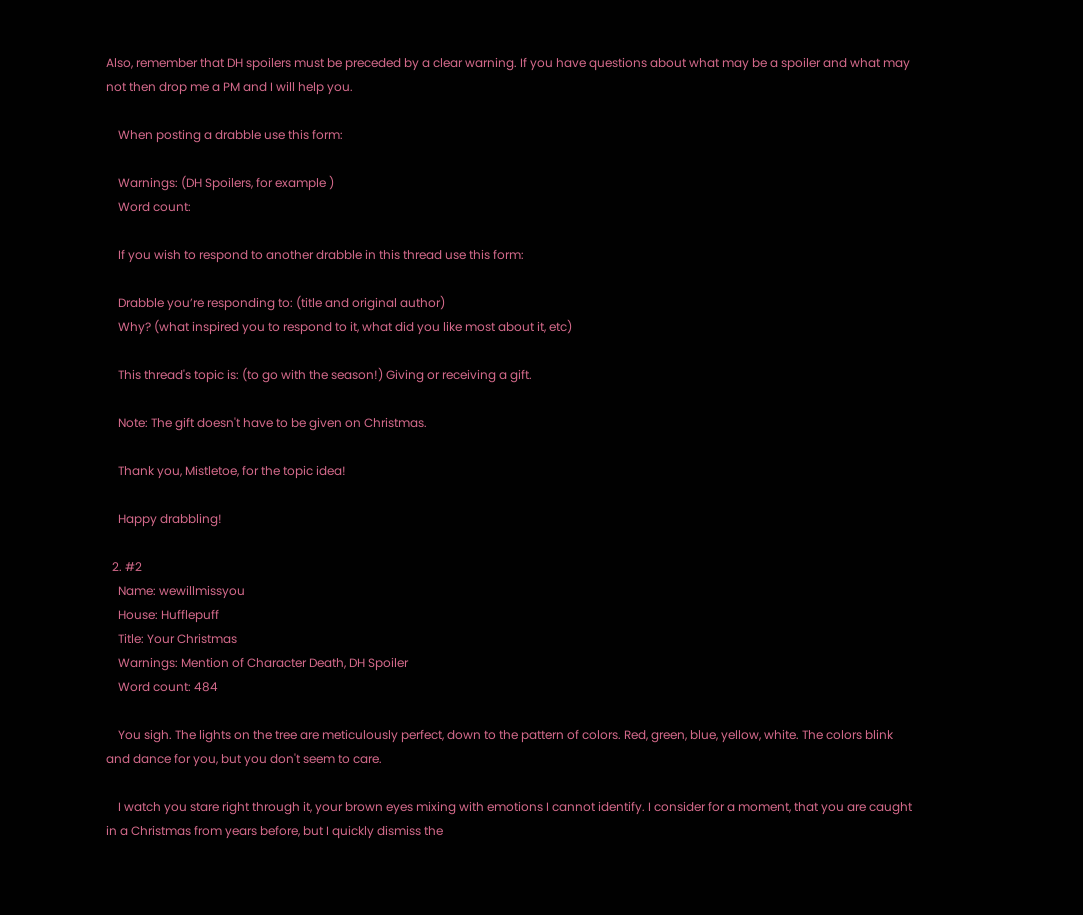Also, remember that DH spoilers must be preceded by a clear warning. If you have questions about what may be a spoiler and what may not then drop me a PM and I will help you.

    When posting a drabble use this form:

    Warnings: (DH Spoilers, for example )
    Word count:

    If you wish to respond to another drabble in this thread use this form:

    Drabble you’re responding to: (title and original author)
    Why? (what inspired you to respond to it, what did you like most about it, etc)

    This thread's topic is: (to go with the season!) Giving or receiving a gift.

    Note: The gift doesn't have to be given on Christmas.

    Thank you, Mistletoe, for the topic idea!

    Happy drabbling!

  2. #2
    Name: wewillmissyou
    House: Hufflepuff
    Title: Your Christmas
    Warnings: Mention of Character Death, DH Spoiler
    Word count: 484

    You sigh. The lights on the tree are meticulously perfect, down to the pattern of colors. Red, green, blue, yellow, white. The colors blink and dance for you, but you don't seem to care.

    I watch you stare right through it, your brown eyes mixing with emotions I cannot identify. I consider for a moment, that you are caught in a Christmas from years before, but I quickly dismiss the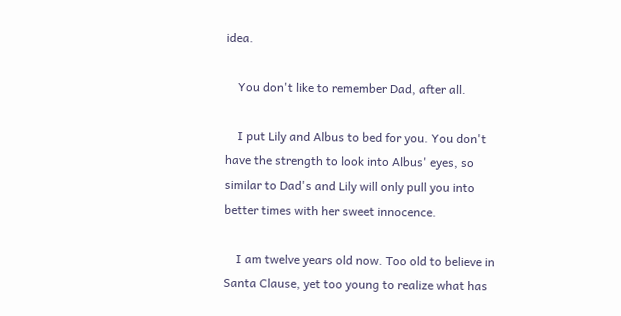idea.

    You don't like to remember Dad, after all.

    I put Lily and Albus to bed for you. You don't have the strength to look into Albus' eyes, so similar to Dad's and Lily will only pull you into better times with her sweet innocence.

    I am twelve years old now. Too old to believe in Santa Clause, yet too young to realize what has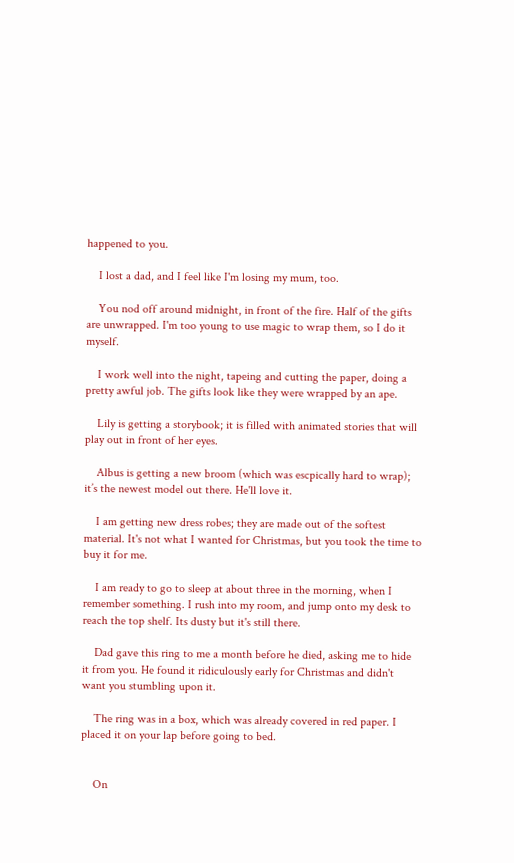happened to you.

    I lost a dad, and I feel like I'm losing my mum, too.

    You nod off around midnight, in front of the fire. Half of the gifts are unwrapped. I'm too young to use magic to wrap them, so I do it myself.

    I work well into the night, tapeing and cutting the paper, doing a pretty awful job. The gifts look like they were wrapped by an ape.

    Lily is getting a storybook; it is filled with animated stories that will play out in front of her eyes.

    Albus is getting a new broom (which was escpically hard to wrap); it’s the newest model out there. He'll love it.

    I am getting new dress robes; they are made out of the softest material. It's not what I wanted for Christmas, but you took the time to buy it for me.

    I am ready to go to sleep at about three in the morning, when I remember something. I rush into my room, and jump onto my desk to reach the top shelf. Its dusty but it's still there.

    Dad gave this ring to me a month before he died, asking me to hide it from you. He found it ridiculously early for Christmas and didn't want you stumbling upon it.

    The ring was in a box, which was already covered in red paper. I placed it on your lap before going to bed.


    On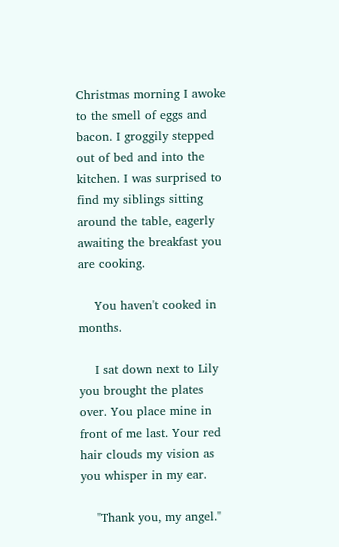Christmas morning I awoke to the smell of eggs and bacon. I groggily stepped out of bed and into the kitchen. I was surprised to find my siblings sitting around the table, eagerly awaiting the breakfast you are cooking.

    You haven't cooked in months.

    I sat down next to Lily you brought the plates over. You place mine in front of me last. Your red hair clouds my vision as you whisper in my ear.

    "Thank you, my angel."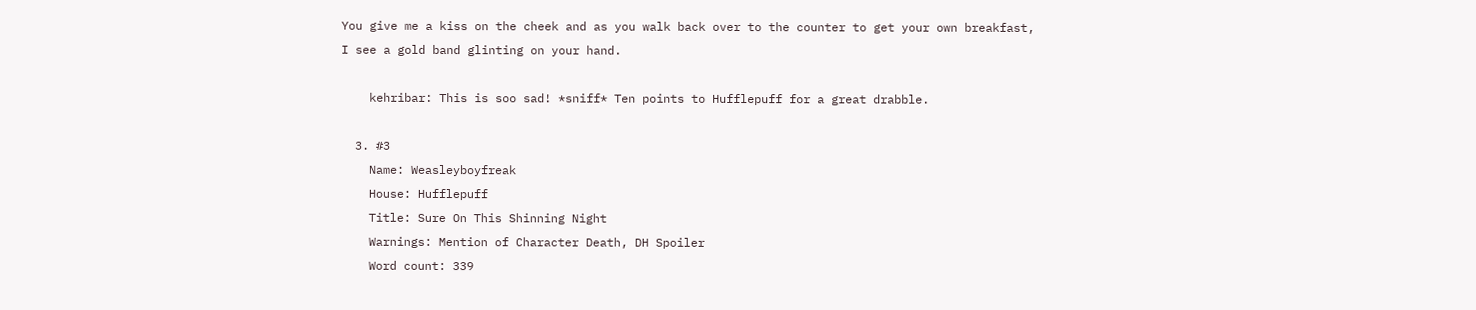You give me a kiss on the cheek and as you walk back over to the counter to get your own breakfast, I see a gold band glinting on your hand.

    kehribar: This is soo sad! *sniff* Ten points to Hufflepuff for a great drabble.

  3. #3
    Name: Weasleyboyfreak
    House: Hufflepuff
    Title: Sure On This Shinning Night
    Warnings: Mention of Character Death, DH Spoiler
    Word count: 339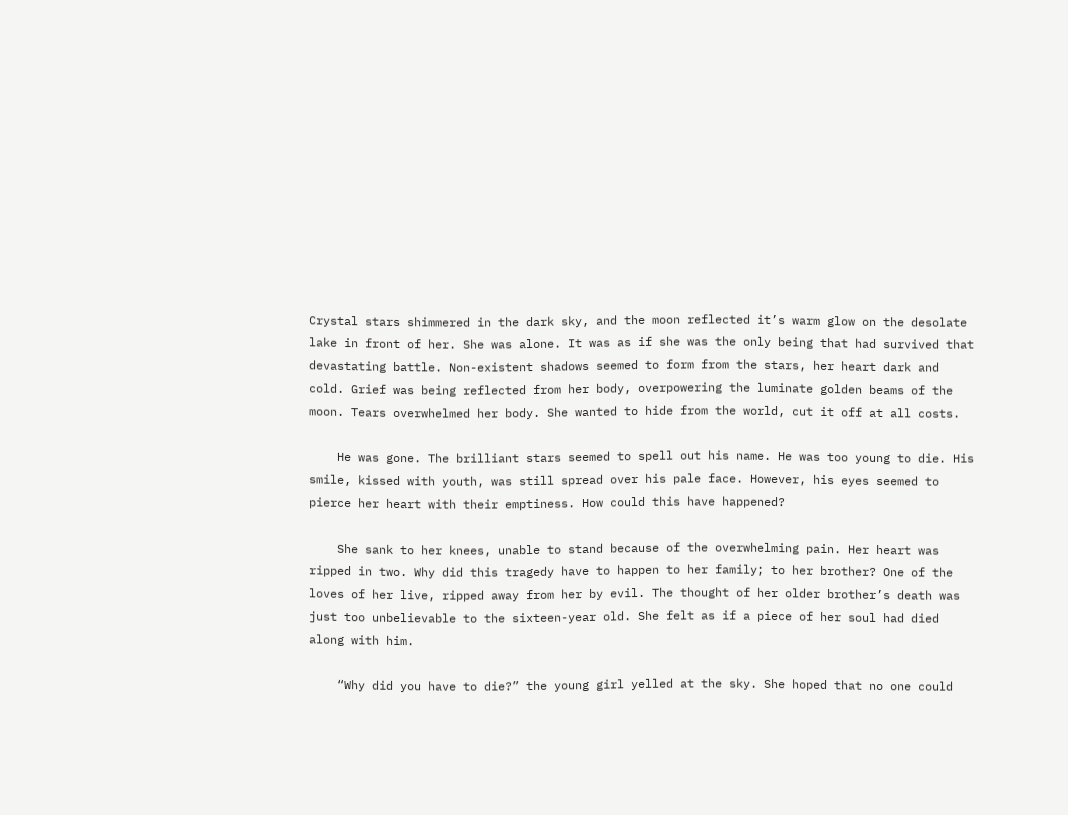Crystal stars shimmered in the dark sky, and the moon reflected it’s warm glow on the desolate lake in front of her. She was alone. It was as if she was the only being that had survived that devastating battle. Non-existent shadows seemed to form from the stars, her heart dark and cold. Grief was being reflected from her body, overpowering the luminate golden beams of the moon. Tears overwhelmed her body. She wanted to hide from the world, cut it off at all costs.

    He was gone. The brilliant stars seemed to spell out his name. He was too young to die. His smile, kissed with youth, was still spread over his pale face. However, his eyes seemed to pierce her heart with their emptiness. How could this have happened?

    She sank to her knees, unable to stand because of the overwhelming pain. Her heart was ripped in two. Why did this tragedy have to happen to her family; to her brother? One of the loves of her live, ripped away from her by evil. The thought of her older brother’s death was just too unbelievable to the sixteen-year old. She felt as if a piece of her soul had died along with him.

    “Why did you have to die?” the young girl yelled at the sky. She hoped that no one could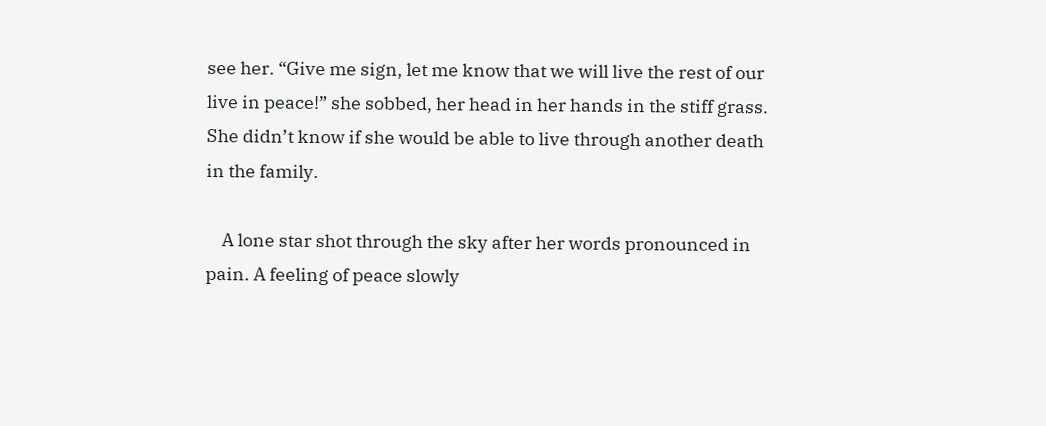see her. “Give me sign, let me know that we will live the rest of our live in peace!” she sobbed, her head in her hands in the stiff grass. She didn’t know if she would be able to live through another death in the family.

    A lone star shot through the sky after her words pronounced in pain. A feeling of peace slowly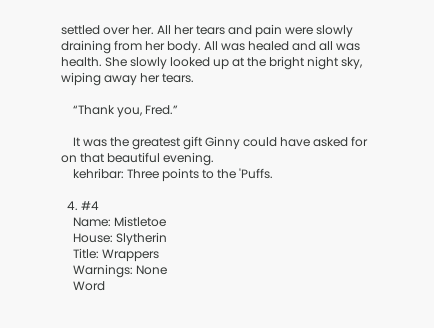settled over her. All her tears and pain were slowly draining from her body. All was healed and all was health. She slowly looked up at the bright night sky, wiping away her tears.

    “Thank you, Fred.”

    It was the greatest gift Ginny could have asked for on that beautiful evening.
    kehribar: Three points to the 'Puffs.

  4. #4
    Name: Mistletoe
    House: Slytherin
    Title: Wrappers
    Warnings: None
    Word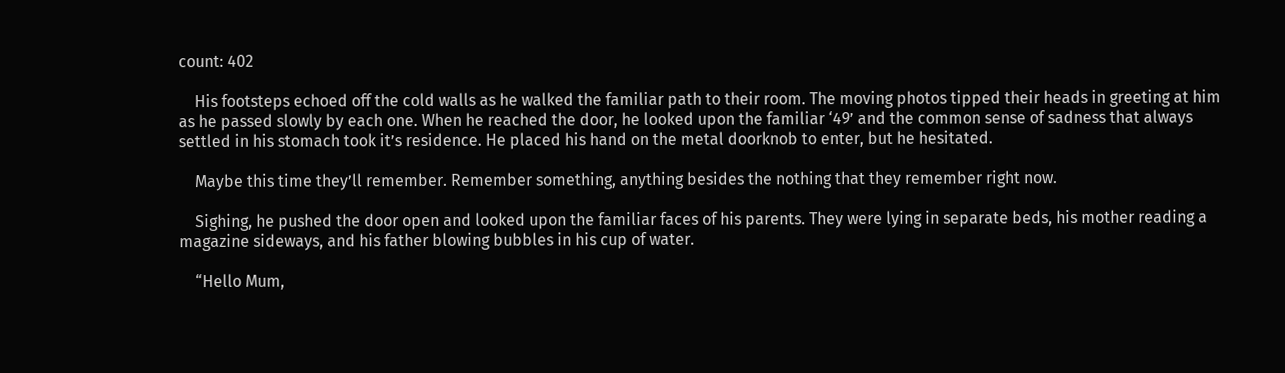count: 402

    His footsteps echoed off the cold walls as he walked the familiar path to their room. The moving photos tipped their heads in greeting at him as he passed slowly by each one. When he reached the door, he looked upon the familiar ‘49’ and the common sense of sadness that always settled in his stomach took it’s residence. He placed his hand on the metal doorknob to enter, but he hesitated.

    Maybe this time they’ll remember. Remember something, anything besides the nothing that they remember right now.

    Sighing, he pushed the door open and looked upon the familiar faces of his parents. They were lying in separate beds, his mother reading a magazine sideways, and his father blowing bubbles in his cup of water.

    “Hello Mum,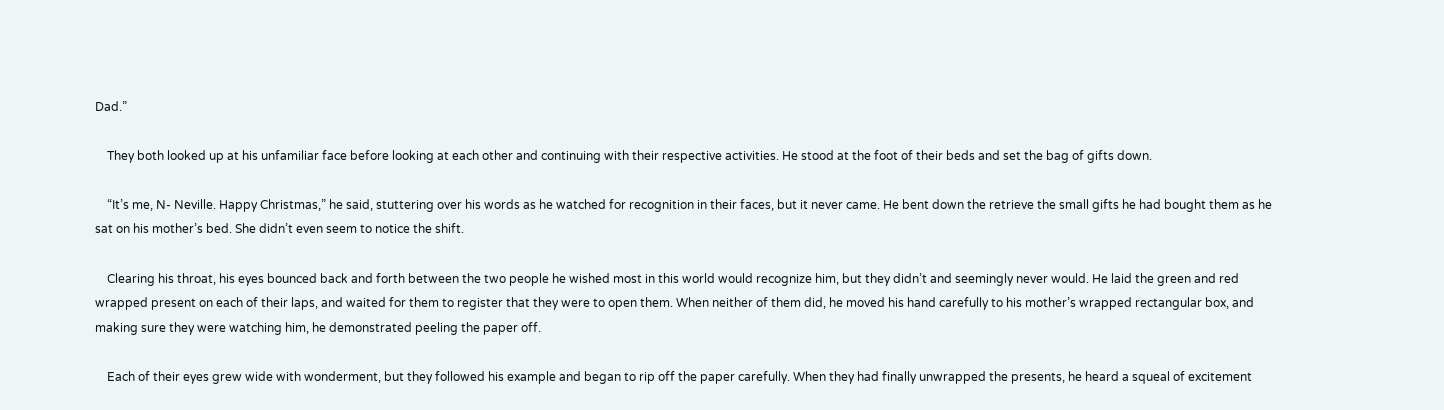Dad.”

    They both looked up at his unfamiliar face before looking at each other and continuing with their respective activities. He stood at the foot of their beds and set the bag of gifts down.

    “It’s me, N- Neville. Happy Christmas,” he said, stuttering over his words as he watched for recognition in their faces, but it never came. He bent down the retrieve the small gifts he had bought them as he sat on his mother’s bed. She didn’t even seem to notice the shift.

    Clearing his throat, his eyes bounced back and forth between the two people he wished most in this world would recognize him, but they didn’t and seemingly never would. He laid the green and red wrapped present on each of their laps, and waited for them to register that they were to open them. When neither of them did, he moved his hand carefully to his mother’s wrapped rectangular box, and making sure they were watching him, he demonstrated peeling the paper off.

    Each of their eyes grew wide with wonderment, but they followed his example and began to rip off the paper carefully. When they had finally unwrapped the presents, he heard a squeal of excitement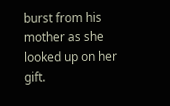burst from his mother as she looked up on her gift.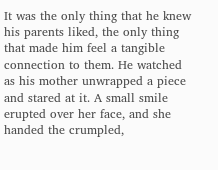It was the only thing that he knew his parents liked, the only thing that made him feel a tangible connection to them. He watched as his mother unwrapped a piece and stared at it. A small smile erupted over her face, and she handed the crumpled,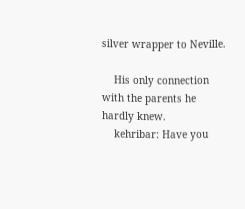silver wrapper to Neville.

    His only connection with the parents he hardly knew.
    kehribar: Have you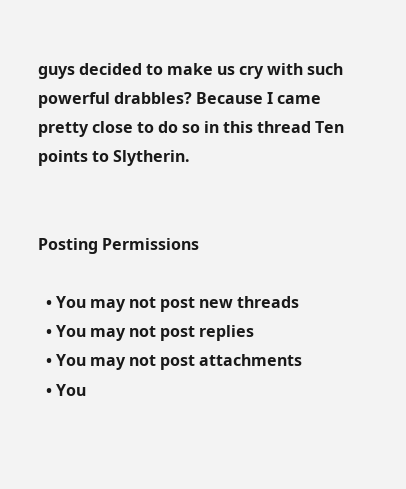guys decided to make us cry with such powerful drabbles? Because I came pretty close to do so in this thread Ten points to Slytherin.


Posting Permissions

  • You may not post new threads
  • You may not post replies
  • You may not post attachments
  • You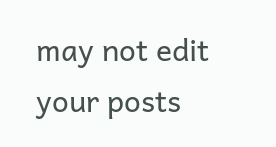may not edit your posts